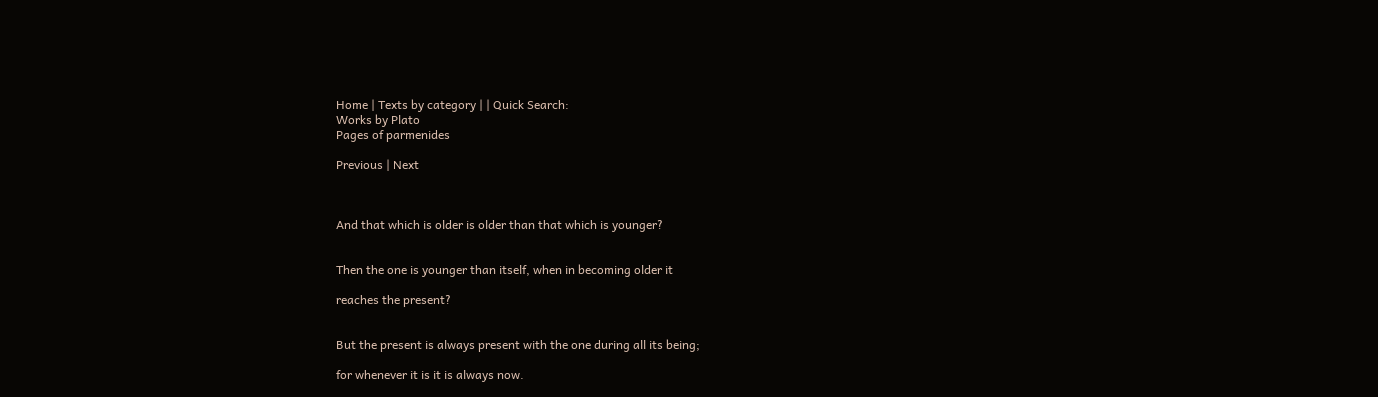Home | Texts by category | | Quick Search:
Works by Plato
Pages of parmenides

Previous | Next



And that which is older is older than that which is younger?


Then the one is younger than itself, when in becoming older it

reaches the present?


But the present is always present with the one during all its being;

for whenever it is it is always now.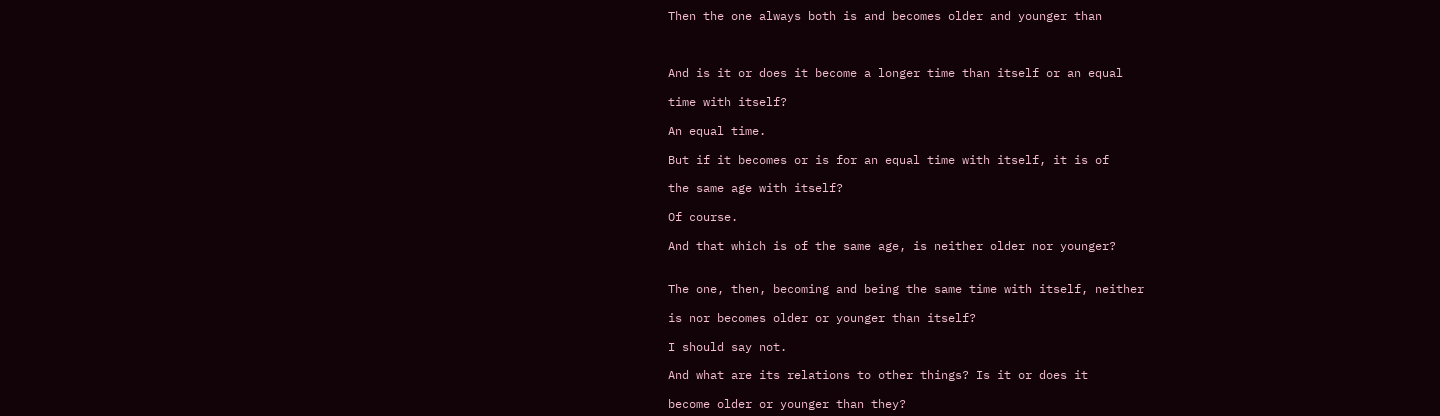Then the one always both is and becomes older and younger than



And is it or does it become a longer time than itself or an equal

time with itself?

An equal time.

But if it becomes or is for an equal time with itself, it is of

the same age with itself?

Of course.

And that which is of the same age, is neither older nor younger?


The one, then, becoming and being the same time with itself, neither

is nor becomes older or younger than itself?

I should say not.

And what are its relations to other things? Is it or does it

become older or younger than they?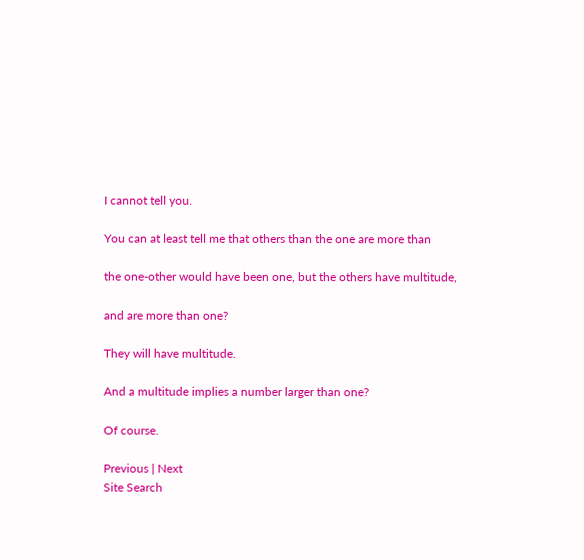I cannot tell you.

You can at least tell me that others than the one are more than

the one-other would have been one, but the others have multitude,

and are more than one?

They will have multitude.

And a multitude implies a number larger than one?

Of course.

Previous | Next
Site Search